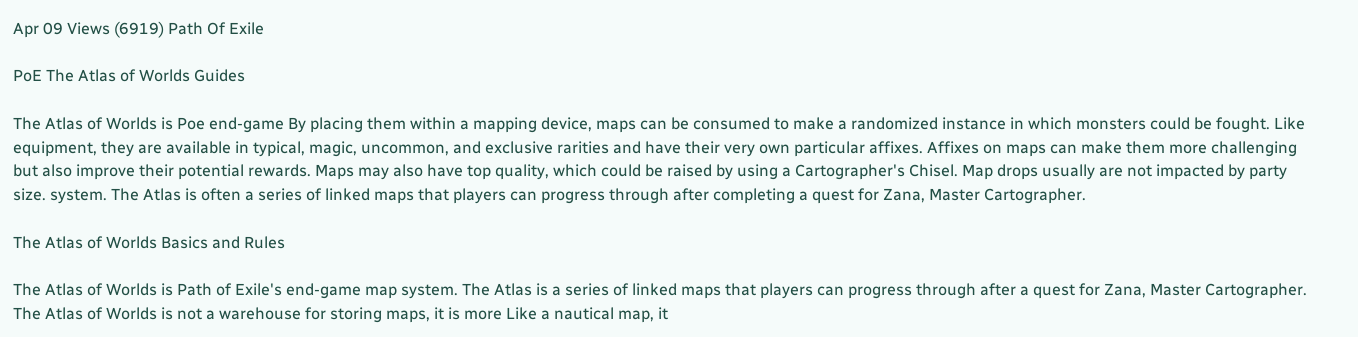Apr 09 Views (6919) Path Of Exile

PoE The Atlas of Worlds Guides

The Atlas of Worlds is Poe end-game By placing them within a mapping device, maps can be consumed to make a randomized instance in which monsters could be fought. Like equipment, they are available in typical, magic, uncommon, and exclusive rarities and have their very own particular affixes. Affixes on maps can make them more challenging but also improve their potential rewards. Maps may also have top quality, which could be raised by using a Cartographer's Chisel. Map drops usually are not impacted by party size. system. The Atlas is often a series of linked maps that players can progress through after completing a quest for Zana, Master Cartographer.

The Atlas of Worlds Basics and Rules

The Atlas of Worlds is Path of Exile's end-game map system. The Atlas is a series of linked maps that players can progress through after a quest for Zana, Master Cartographer. The Atlas of Worlds is not a warehouse for storing maps, it is more Like a nautical map, it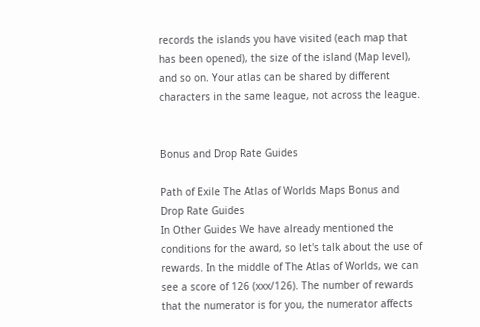records the islands you have visited (each map that has been opened), the size of the island (Map level), and so on. Your atlas can be shared by different characters in the same league, not across the league.


Bonus and Drop Rate Guides

Path of Exile The Atlas of Worlds Maps Bonus and Drop Rate Guides
In Other Guides We have already mentioned the conditions for the award, so let's talk about the use of rewards. In the middle of The Atlas of Worlds, we can see a score of 126 (xxx/126). The number of rewards that the numerator is for you, the numerator affects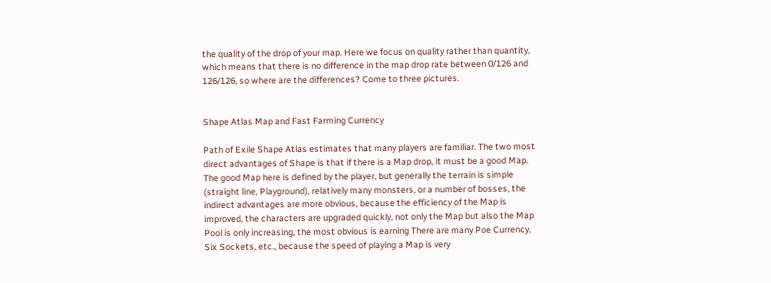the quality of the drop of your map. Here we focus on quality rather than quantity, which means that there is no difference in the map drop rate between 0/126 and 126/126, so where are the differences? Come to three pictures.


Shape Atlas Map and Fast Farming Currency

Path of Exile Shape Atlas estimates that many players are familiar. The two most direct advantages of Shape is that if there is a Map drop, it must be a good Map. The good Map here is defined by the player, but generally the terrain is simple (straight line, Playground), relatively many monsters, or a number of bosses, the indirect advantages are more obvious, because the efficiency of the Map is improved, the characters are upgraded quickly, not only the Map but also the Map Pool is only increasing, the most obvious is earning There are many Poe Currency, Six Sockets, etc., because the speed of playing a Map is very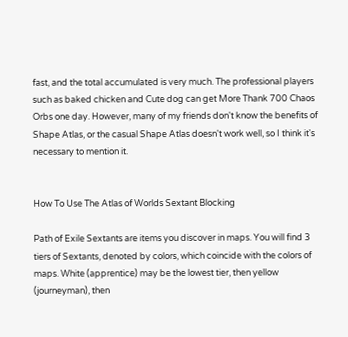fast, and the total accumulated is very much. The professional players such as baked chicken and Cute dog can get More Thank 700 Chaos Orbs one day. However, many of my friends don't know the benefits of Shape Atlas, or the casual Shape Atlas doesn't work well, so I think it's necessary to mention it.


How To Use The Atlas of Worlds Sextant Blocking

Path of Exile Sextants are items you discover in maps. You will find 3 tiers of Sextants, denoted by colors, which coincide with the colors of maps. White (apprentice) may be the lowest tier, then yellow (journeyman), then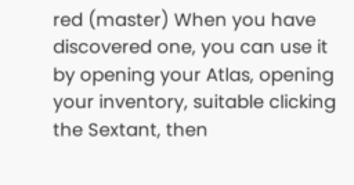red (master) When you have discovered one, you can use it by opening your Atlas, opening your inventory, suitable clicking the Sextant, then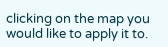clicking on the map you would like to apply it to.